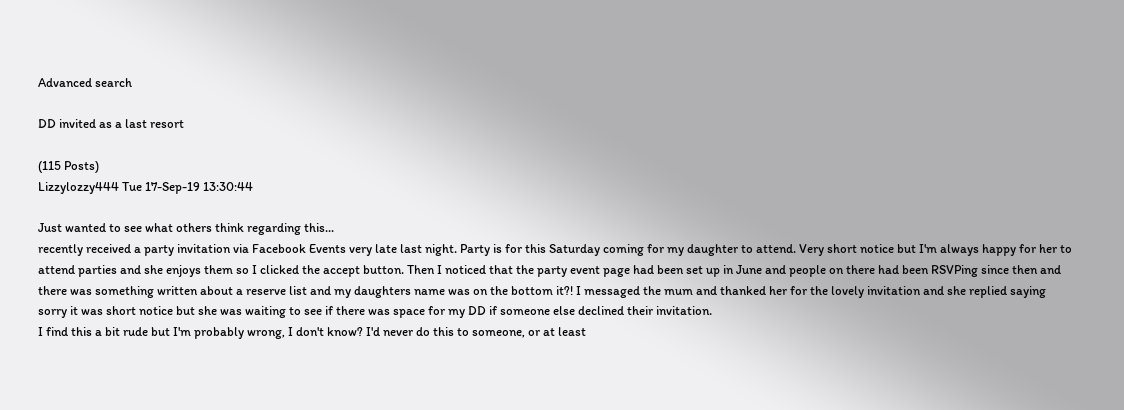Advanced search

DD invited as a last resort

(115 Posts)
Lizzylozzy444 Tue 17-Sep-19 13:30:44

Just wanted to see what others think regarding this...
recently received a party invitation via Facebook Events very late last night. Party is for this Saturday coming for my daughter to attend. Very short notice but I'm always happy for her to attend parties and she enjoys them so I clicked the accept button. Then I noticed that the party event page had been set up in June and people on there had been RSVPing since then and there was something written about a reserve list and my daughters name was on the bottom it?! I messaged the mum and thanked her for the lovely invitation and she replied saying sorry it was short notice but she was waiting to see if there was space for my DD if someone else declined their invitation.
I find this a bit rude but I'm probably wrong, I don't know? I'd never do this to someone, or at least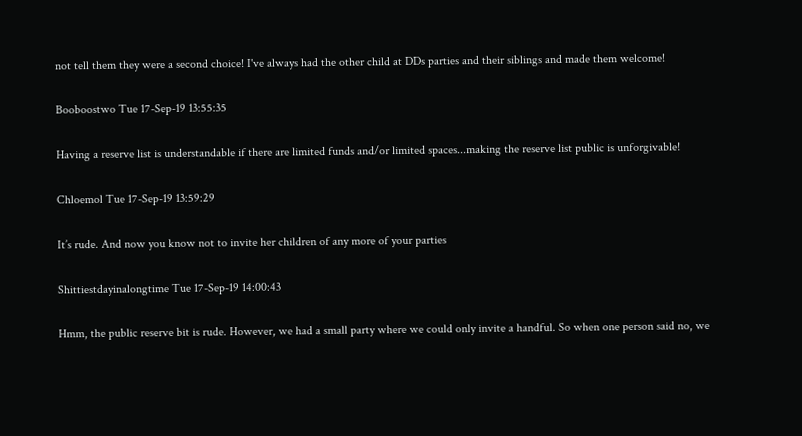not tell them they were a second choice! I've always had the other child at DDs parties and their siblings and made them welcome!

Booboostwo Tue 17-Sep-19 13:55:35

Having a reserve list is understandable if there are limited funds and/or limited spaces...making the reserve list public is unforgivable!

Chloemol Tue 17-Sep-19 13:59:29

It’s rude. And now you know not to invite her children of any more of your parties

Shittiestdayinalongtime Tue 17-Sep-19 14:00:43

Hmm, the public reserve bit is rude. However, we had a small party where we could only invite a handful. So when one person said no, we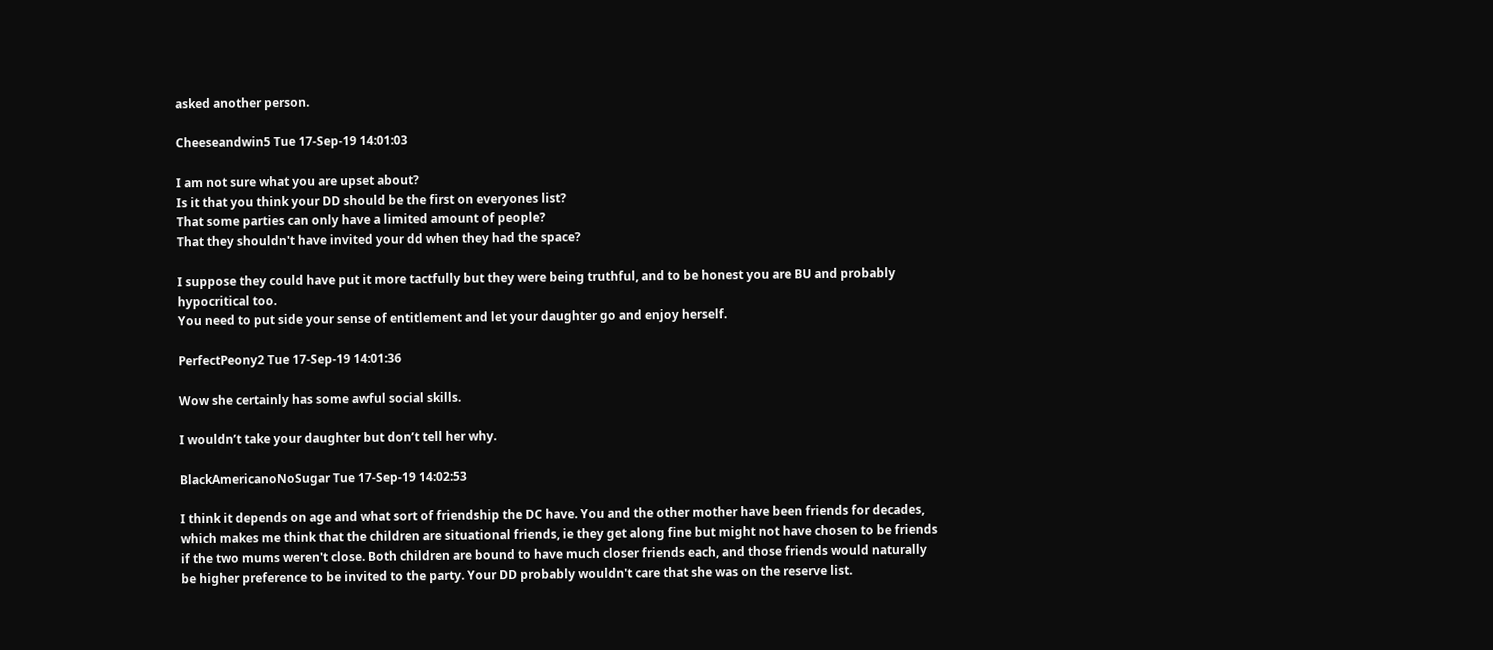asked another person.

Cheeseandwin5 Tue 17-Sep-19 14:01:03

I am not sure what you are upset about?
Is it that you think your DD should be the first on everyones list?
That some parties can only have a limited amount of people?
That they shouldn't have invited your dd when they had the space?

I suppose they could have put it more tactfully but they were being truthful, and to be honest you are BU and probably hypocritical too.
You need to put side your sense of entitlement and let your daughter go and enjoy herself.

PerfectPeony2 Tue 17-Sep-19 14:01:36

Wow she certainly has some awful social skills.

I wouldn’t take your daughter but don’t tell her why.

BlackAmericanoNoSugar Tue 17-Sep-19 14:02:53

I think it depends on age and what sort of friendship the DC have. You and the other mother have been friends for decades, which makes me think that the children are situational friends, ie they get along fine but might not have chosen to be friends if the two mums weren't close. Both children are bound to have much closer friends each, and those friends would naturally be higher preference to be invited to the party. Your DD probably wouldn't care that she was on the reserve list.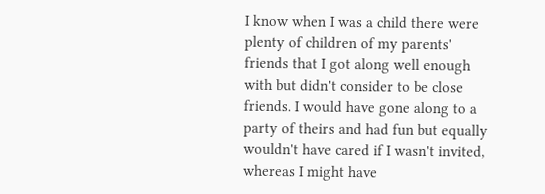I know when I was a child there were plenty of children of my parents' friends that I got along well enough with but didn't consider to be close friends. I would have gone along to a party of theirs and had fun but equally wouldn't have cared if I wasn't invited, whereas I might have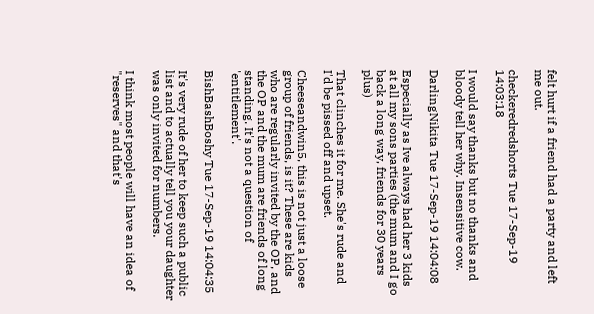felt hurt if a friend had a party and left me out.

checkeredredshorts Tue 17-Sep-19 14:03:18

I would say thanks but no thanks and bloody tell her why. Insensitive cow.

DarlingNikita Tue 17-Sep-19 14:04:08

Especially as Ive always had her 3 kids at all my sons parties (the mum and I go back a long way, friends for 30 years plus)

That clinches it for me. She's rude and I'd be pissed off and upset.

Cheeseandwin5, this is not just a loose group of friends, is it? These are kids who are regularly invited by the OP, and the OP and the mum are friends of long standing. It's not a question of 'entitlement'.

BishBashBoshy Tue 17-Sep-19 14:04:35

It's very rude of her to keep such a public list and to actually tell you your daughter was only invited for numbers.

I think most people will have an idea of "reserves" and that's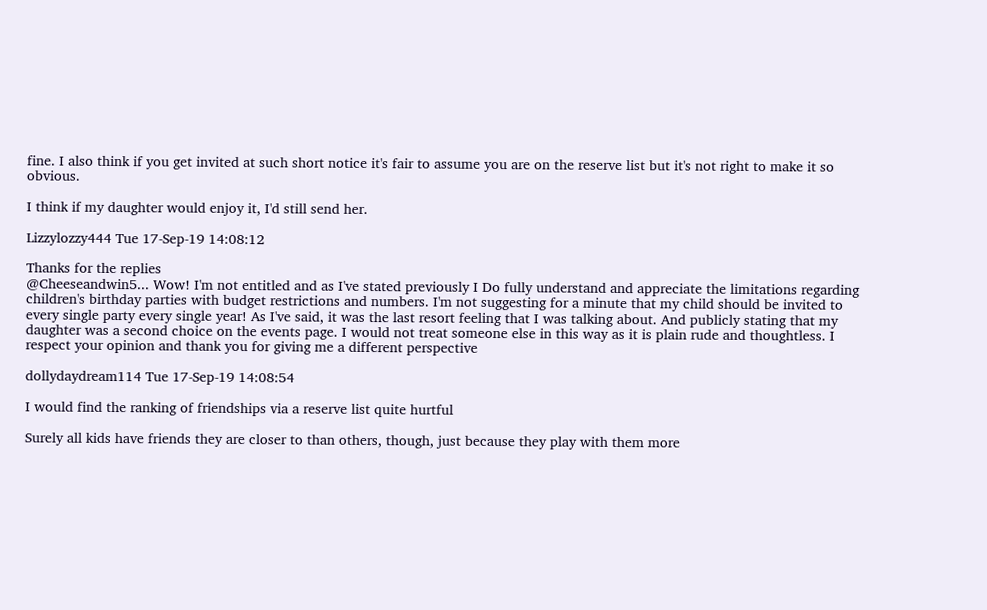fine. I also think if you get invited at such short notice it's fair to assume you are on the reserve list but it's not right to make it so obvious.

I think if my daughter would enjoy it, I'd still send her.

Lizzylozzy444 Tue 17-Sep-19 14:08:12

Thanks for the replies
@Cheeseandwin5... Wow! I'm not entitled and as I've stated previously I Do fully understand and appreciate the limitations regarding children's birthday parties with budget restrictions and numbers. I'm not suggesting for a minute that my child should be invited to every single party every single year! As I've said, it was the last resort feeling that I was talking about. And publicly stating that my daughter was a second choice on the events page. I would not treat someone else in this way as it is plain rude and thoughtless. I respect your opinion and thank you for giving me a different perspective

dollydaydream114 Tue 17-Sep-19 14:08:54

I would find the ranking of friendships via a reserve list quite hurtful

Surely all kids have friends they are closer to than others, though, just because they play with them more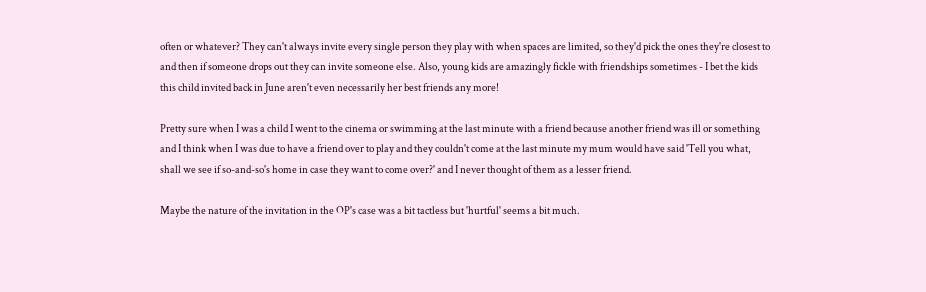often or whatever? They can't always invite every single person they play with when spaces are limited, so they'd pick the ones they're closest to and then if someone drops out they can invite someone else. Also, young kids are amazingly fickle with friendships sometimes - I bet the kids this child invited back in June aren't even necessarily her best friends any more!

Pretty sure when I was a child I went to the cinema or swimming at the last minute with a friend because another friend was ill or something and I think when I was due to have a friend over to play and they couldn't come at the last minute my mum would have said 'Tell you what, shall we see if so-and-so's home in case they want to come over?' and I never thought of them as a lesser friend.

Maybe the nature of the invitation in the OP's case was a bit tactless but 'hurtful' seems a bit much.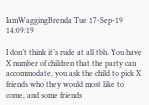IamWaggingBrenda Tue 17-Sep-19 14:09:19

I don’t think it’s rude at all tbh. You have X number of children that the party can accommodate, you ask the child to pick X friends who they would most like to come, and some friends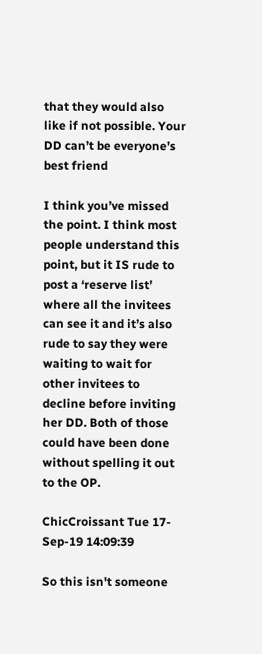that they would also like if not possible. Your DD can’t be everyone’s best friend

I think you’ve missed the point. I think most people understand this point, but it IS rude to post a ‘reserve list’ where all the invitees can see it and it’s also rude to say they were waiting to wait for other invitees to decline before inviting her DD. Both of those could have been done without spelling it out to the OP.

ChicCroissant Tue 17-Sep-19 14:09:39

So this isn't someone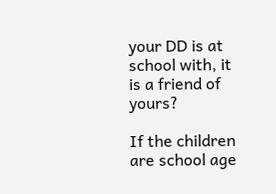your DD is at school with, it is a friend of yours?

If the children are school age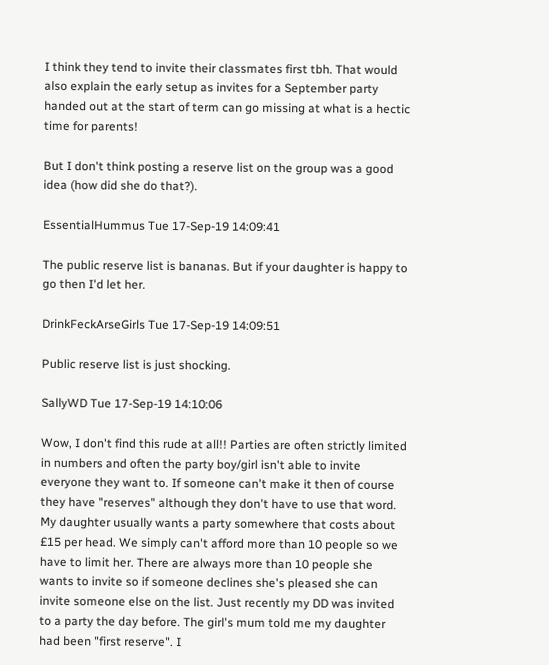I think they tend to invite their classmates first tbh. That would also explain the early setup as invites for a September party handed out at the start of term can go missing at what is a hectic time for parents!

But I don't think posting a reserve list on the group was a good idea (how did she do that?).

EssentialHummus Tue 17-Sep-19 14:09:41

The public reserve list is bananas. But if your daughter is happy to go then I'd let her.

DrinkFeckArseGirls Tue 17-Sep-19 14:09:51

Public reserve list is just shocking.

SallyWD Tue 17-Sep-19 14:10:06

Wow, I don't find this rude at all!! Parties are often strictly limited in numbers and often the party boy/girl isn't able to invite everyone they want to. If someone can't make it then of course they have "reserves" although they don't have to use that word. My daughter usually wants a party somewhere that costs about £15 per head. We simply can't afford more than 10 people so we have to limit her. There are always more than 10 people she wants to invite so if someone declines she's pleased she can invite someone else on the list. Just recently my DD was invited to a party the day before. The girl's mum told me my daughter had been "first reserve". I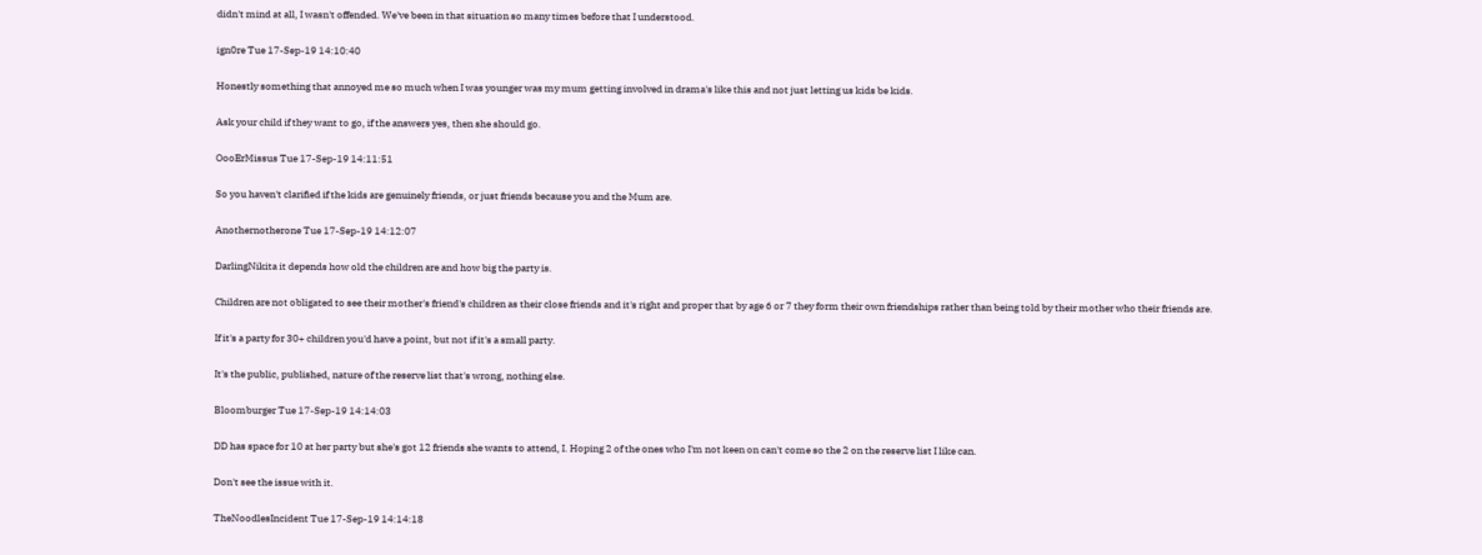didn't mind at all, I wasn't offended. We've been in that situation so many times before that I understood.

ign0re Tue 17-Sep-19 14:10:40

Honestly something that annoyed me so much when I was younger was my mum getting involved in drama's like this and not just letting us kids be kids.

Ask your child if they want to go, if the answers yes, then she should go.

OooErMissus Tue 17-Sep-19 14:11:51

So you haven't clarified if the kids are genuinely friends, or just friends because you and the Mum are.

Anothernotherone Tue 17-Sep-19 14:12:07

DarlingNikita it depends how old the children are and how big the party is.

Children are not obligated to see their mother's friend's children as their close friends and it's right and proper that by age 6 or 7 they form their own friendships rather than being told by their mother who their friends are.

If it's a party for 30+ children you'd have a point, but not if it's a small party.

It's the public, published, nature of the reserve list that's wrong, nothing else.

Bloomburger Tue 17-Sep-19 14:14:03

DD has space for 10 at her party but she's got 12 friends she wants to attend, I. Hoping 2 of the ones who I'm not keen on can't come so the 2 on the reserve list I like can.

Don't see the issue with it.

TheNoodlesIncident Tue 17-Sep-19 14:14:18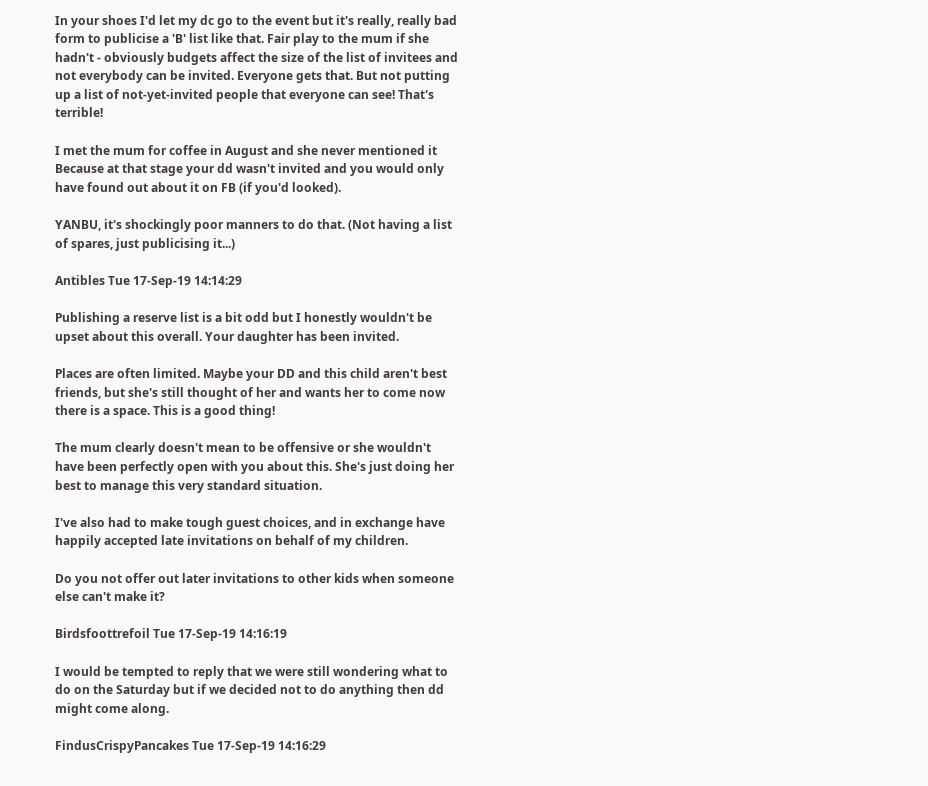In your shoes I'd let my dc go to the event but it's really, really bad form to publicise a 'B' list like that. Fair play to the mum if she hadn't - obviously budgets affect the size of the list of invitees and not everybody can be invited. Everyone gets that. But not putting up a list of not-yet-invited people that everyone can see! That's terrible!

I met the mum for coffee in August and she never mentioned it Because at that stage your dd wasn't invited and you would only have found out about it on FB (if you'd looked).

YANBU, it's shockingly poor manners to do that. (Not having a list of spares, just publicising it...)

Antibles Tue 17-Sep-19 14:14:29

Publishing a reserve list is a bit odd but I honestly wouldn't be upset about this overall. Your daughter has been invited.

Places are often limited. Maybe your DD and this child aren't best friends, but she's still thought of her and wants her to come now there is a space. This is a good thing!

The mum clearly doesn't mean to be offensive or she wouldn't have been perfectly open with you about this. She's just doing her best to manage this very standard situation.

I've also had to make tough guest choices, and in exchange have happily accepted late invitations on behalf of my children.

Do you not offer out later invitations to other kids when someone else can't make it?

Birdsfoottrefoil Tue 17-Sep-19 14:16:19

I would be tempted to reply that we were still wondering what to do on the Saturday but if we decided not to do anything then dd might come along.

FindusCrispyPancakes Tue 17-Sep-19 14:16:29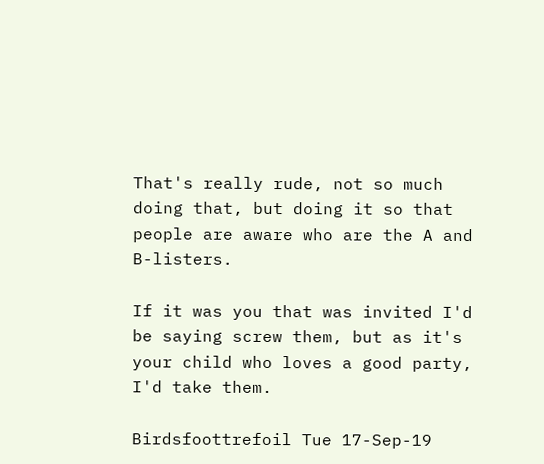That's really rude, not so much doing that, but doing it so that people are aware who are the A and B-listers.

If it was you that was invited I'd be saying screw them, but as it's your child who loves a good party, I'd take them.

Birdsfoottrefoil Tue 17-Sep-19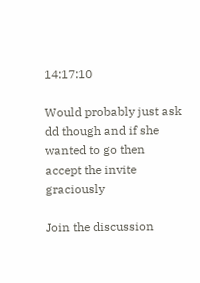14:17:10

Would probably just ask dd though and if she wanted to go then accept the invite graciously

Join the discussion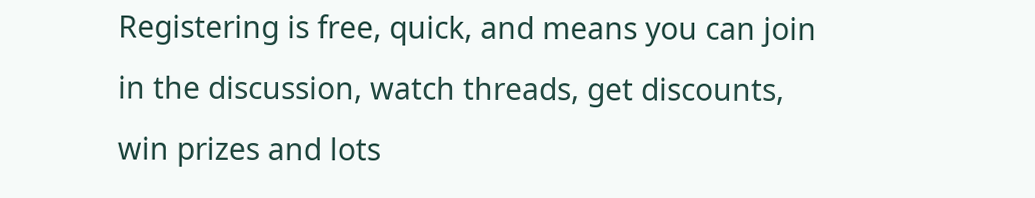Registering is free, quick, and means you can join in the discussion, watch threads, get discounts, win prizes and lots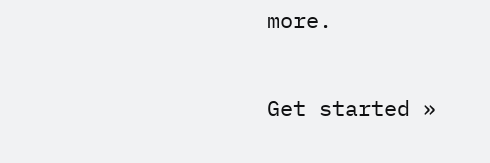more.

Get started »